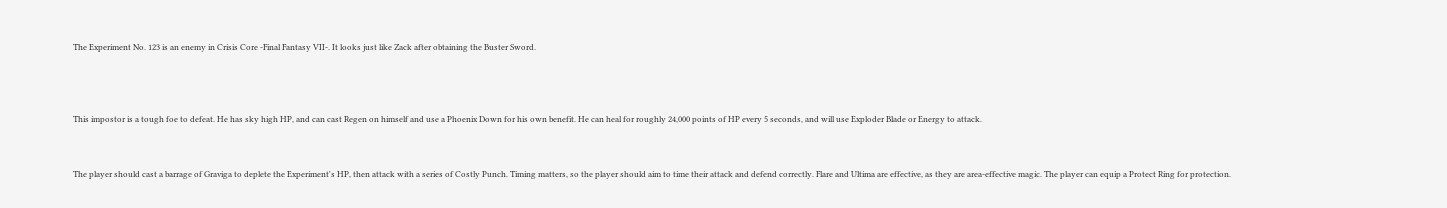The Experiment No. 123 is an enemy in Crisis Core -Final Fantasy VII-. It looks just like Zack after obtaining the Buster Sword.



This impostor is a tough foe to defeat. He has sky high HP, and can cast Regen on himself and use a Phoenix Down for his own benefit. He can heal for roughly 24,000 points of HP every 5 seconds, and will use Exploder Blade or Energy to attack.


The player should cast a barrage of Graviga to deplete the Experiment's HP, then attack with a series of Costly Punch. Timing matters, so the player should aim to time their attack and defend correctly. Flare and Ultima are effective, as they are area-effective magic. The player can equip a Protect Ring for protection.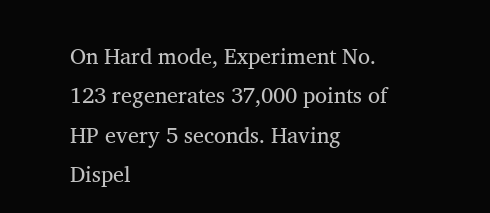On Hard mode, Experiment No. 123 regenerates 37,000 points of HP every 5 seconds. Having Dispel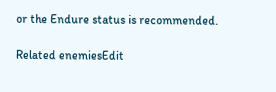or the Endure status is recommended.

Related enemiesEdit